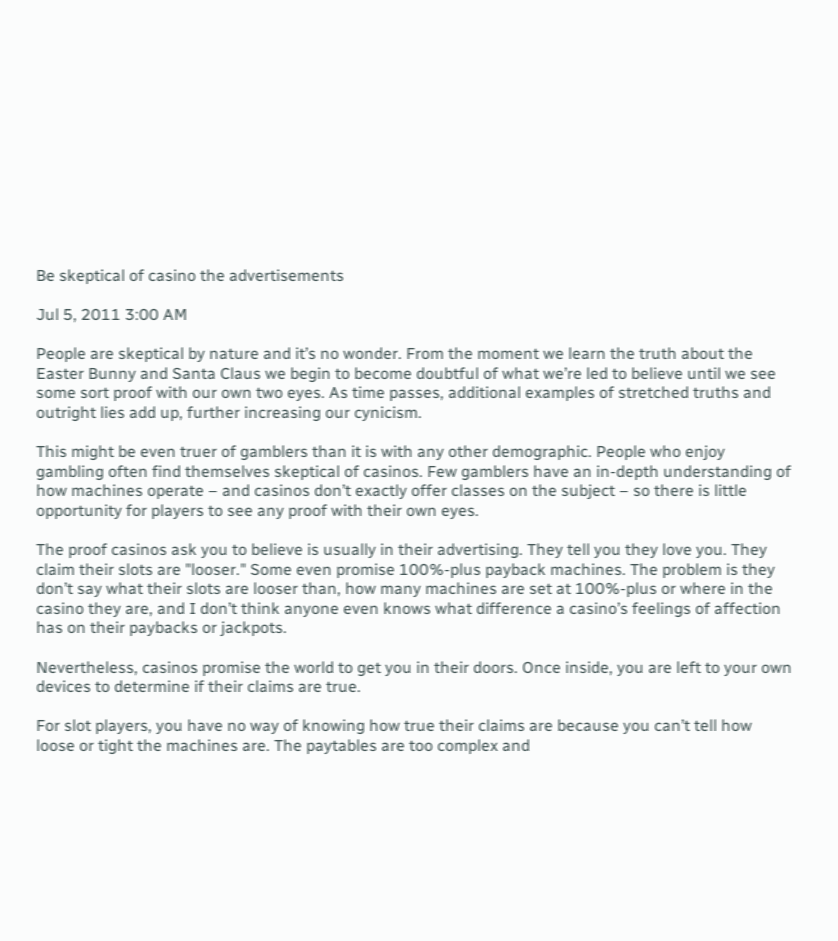Be skeptical of casino the advertisements

Jul 5, 2011 3:00 AM

People are skeptical by nature and it’s no wonder. From the moment we learn the truth about the Easter Bunny and Santa Claus we begin to become doubtful of what we’re led to believe until we see some sort proof with our own two eyes. As time passes, additional examples of stretched truths and outright lies add up, further increasing our cynicism.

This might be even truer of gamblers than it is with any other demographic. People who enjoy gambling often find themselves skeptical of casinos. Few gamblers have an in-depth understanding of how machines operate – and casinos don’t exactly offer classes on the subject – so there is little opportunity for players to see any proof with their own eyes.

The proof casinos ask you to believe is usually in their advertising. They tell you they love you. They claim their slots are "looser." Some even promise 100%-plus payback machines. The problem is they don’t say what their slots are looser than, how many machines are set at 100%-plus or where in the casino they are, and I don’t think anyone even knows what difference a casino’s feelings of affection has on their paybacks or jackpots.

Nevertheless, casinos promise the world to get you in their doors. Once inside, you are left to your own devices to determine if their claims are true.

For slot players, you have no way of knowing how true their claims are because you can’t tell how loose or tight the machines are. The paytables are too complex and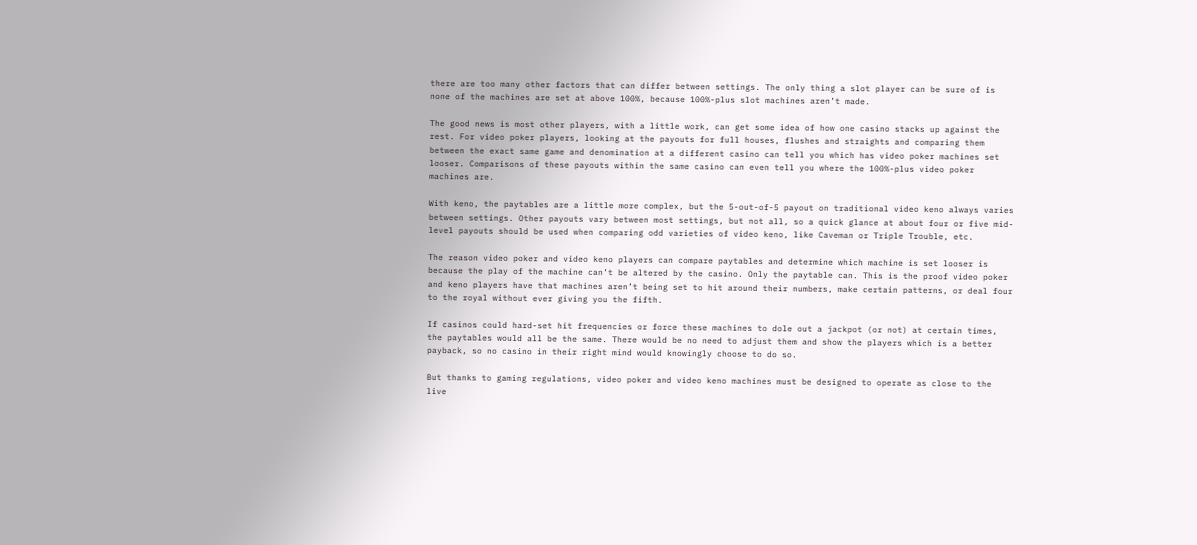there are too many other factors that can differ between settings. The only thing a slot player can be sure of is none of the machines are set at above 100%, because 100%-plus slot machines aren’t made.

The good news is most other players, with a little work, can get some idea of how one casino stacks up against the rest. For video poker players, looking at the payouts for full houses, flushes and straights and comparing them between the exact same game and denomination at a different casino can tell you which has video poker machines set looser. Comparisons of these payouts within the same casino can even tell you where the 100%-plus video poker machines are.

With keno, the paytables are a little more complex, but the 5-out-of-5 payout on traditional video keno always varies between settings. Other payouts vary between most settings, but not all, so a quick glance at about four or five mid-level payouts should be used when comparing odd varieties of video keno, like Caveman or Triple Trouble, etc.

The reason video poker and video keno players can compare paytables and determine which machine is set looser is because the play of the machine can’t be altered by the casino. Only the paytable can. This is the proof video poker and keno players have that machines aren’t being set to hit around their numbers, make certain patterns, or deal four to the royal without ever giving you the fifth.

If casinos could hard-set hit frequencies or force these machines to dole out a jackpot (or not) at certain times, the paytables would all be the same. There would be no need to adjust them and show the players which is a better payback, so no casino in their right mind would knowingly choose to do so.

But thanks to gaming regulations, video poker and video keno machines must be designed to operate as close to the live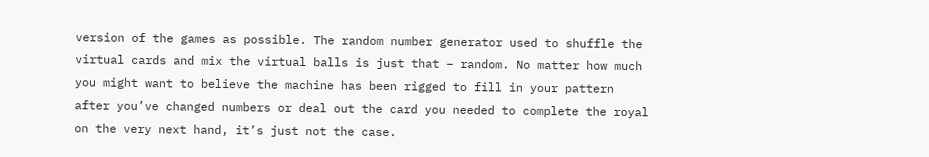version of the games as possible. The random number generator used to shuffle the virtual cards and mix the virtual balls is just that – random. No matter how much you might want to believe the machine has been rigged to fill in your pattern after you’ve changed numbers or deal out the card you needed to complete the royal on the very next hand, it’s just not the case.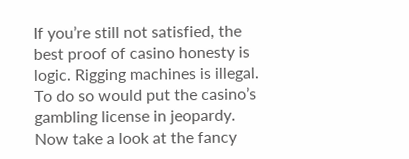If you’re still not satisfied, the best proof of casino honesty is logic. Rigging machines is illegal. To do so would put the casino’s gambling license in jeopardy. Now take a look at the fancy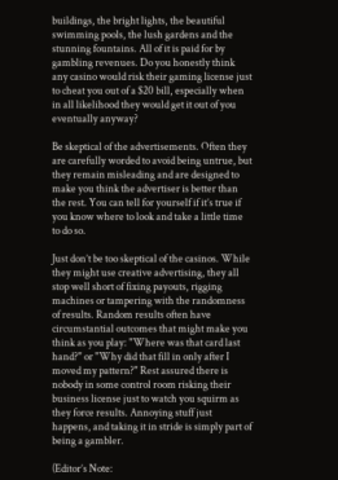buildings, the bright lights, the beautiful swimming pools, the lush gardens and the stunning fountains. All of it is paid for by gambling revenues. Do you honestly think any casino would risk their gaming license just to cheat you out of a $20 bill, especially when in all likelihood they would get it out of you eventually anyway?

Be skeptical of the advertisements. Often they are carefully worded to avoid being untrue, but they remain misleading and are designed to make you think the advertiser is better than the rest. You can tell for yourself if it’s true if you know where to look and take a little time to do so.

Just don’t be too skeptical of the casinos. While they might use creative advertising, they all stop well short of fixing payouts, rigging machines or tampering with the randomness of results. Random results often have circumstantial outcomes that might make you think as you play: "Where was that card last hand?" or "Why did that fill in only after I moved my pattern?" Rest assured there is nobody in some control room risking their business license just to watch you squirm as they force results. Annoying stuff just happens, and taking it in stride is simply part of being a gambler.

(Editor’s Note: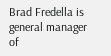Brad Fredella is general manager of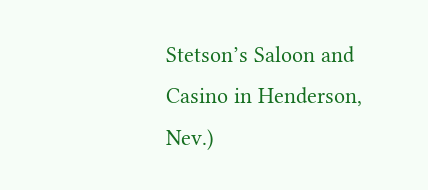Stetson’s Saloon and Casino in Henderson, Nev.)